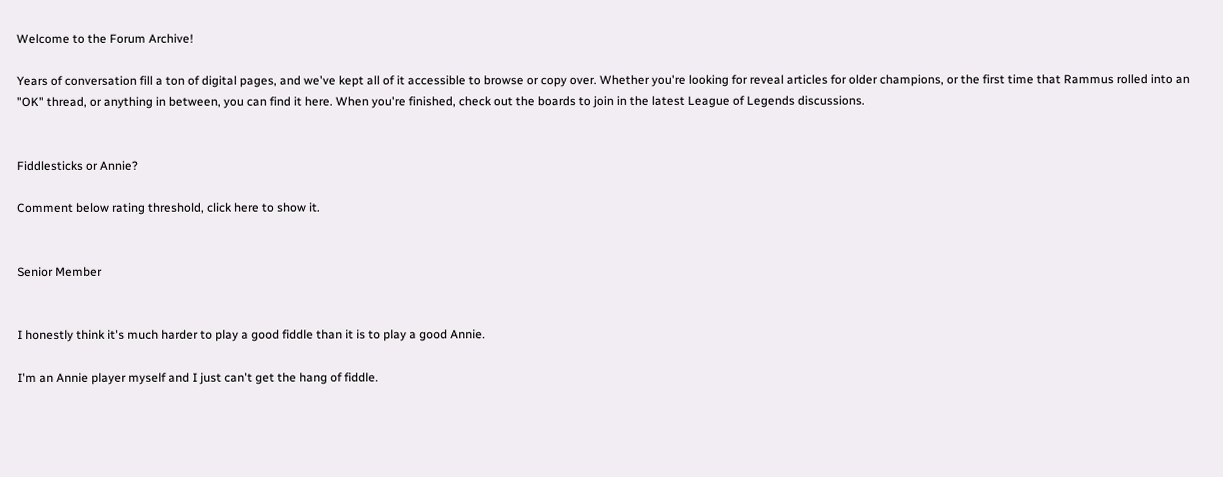Welcome to the Forum Archive!

Years of conversation fill a ton of digital pages, and we've kept all of it accessible to browse or copy over. Whether you're looking for reveal articles for older champions, or the first time that Rammus rolled into an "OK" thread, or anything in between, you can find it here. When you're finished, check out the boards to join in the latest League of Legends discussions.


Fiddlesticks or Annie?

Comment below rating threshold, click here to show it.


Senior Member


I honestly think it's much harder to play a good fiddle than it is to play a good Annie.

I'm an Annie player myself and I just can't get the hang of fiddle.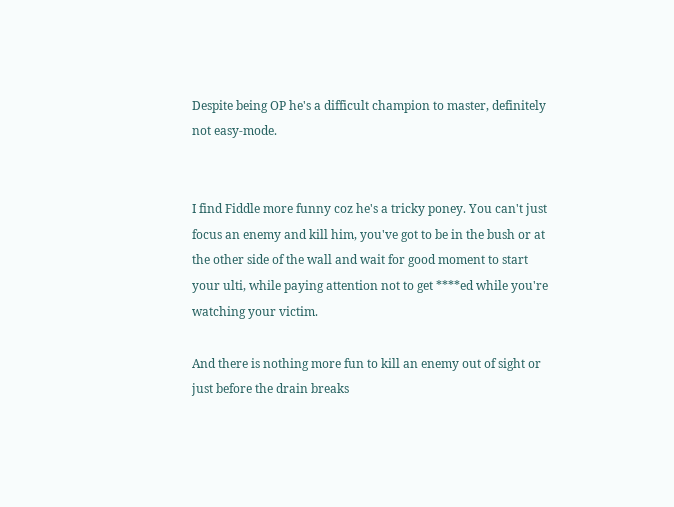Despite being OP he's a difficult champion to master, definitely not easy-mode.


I find Fiddle more funny coz he's a tricky poney. You can't just focus an enemy and kill him, you've got to be in the bush or at the other side of the wall and wait for good moment to start your ulti, while paying attention not to get ****ed while you're watching your victim.

And there is nothing more fun to kill an enemy out of sight or just before the drain breaks